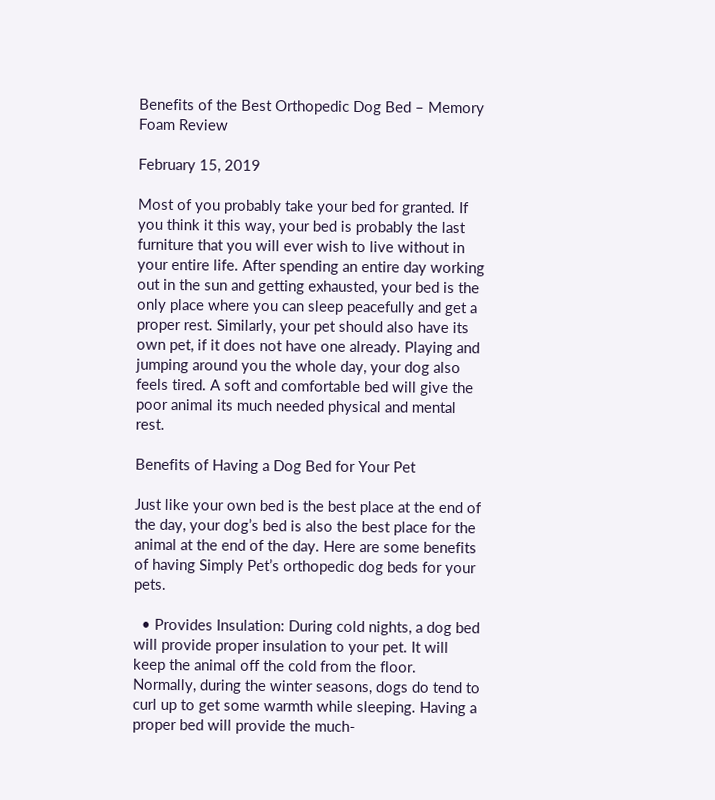Benefits of the Best Orthopedic Dog Bed – Memory Foam Review

February 15, 2019

Most of you probably take your bed for granted. If you think it this way, your bed is probably the last furniture that you will ever wish to live without in your entire life. After spending an entire day working out in the sun and getting exhausted, your bed is the only place where you can sleep peacefully and get a proper rest. Similarly, your pet should also have its own pet, if it does not have one already. Playing and jumping around you the whole day, your dog also feels tired. A soft and comfortable bed will give the poor animal its much needed physical and mental rest.

Benefits of Having a Dog Bed for Your Pet

Just like your own bed is the best place at the end of the day, your dog’s bed is also the best place for the animal at the end of the day. Here are some benefits of having Simply Pet’s orthopedic dog beds for your pets.

  • Provides Insulation: During cold nights, a dog bed will provide proper insulation to your pet. It will keep the animal off the cold from the floor. Normally, during the winter seasons, dogs do tend to curl up to get some warmth while sleeping. Having a proper bed will provide the much-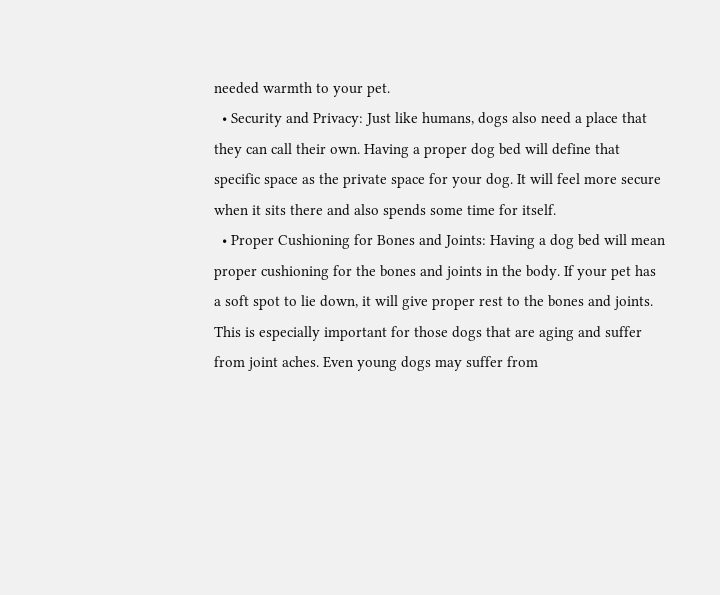needed warmth to your pet.
  • Security and Privacy: Just like humans, dogs also need a place that they can call their own. Having a proper dog bed will define that specific space as the private space for your dog. It will feel more secure when it sits there and also spends some time for itself.
  • Proper Cushioning for Bones and Joints: Having a dog bed will mean proper cushioning for the bones and joints in the body. If your pet has a soft spot to lie down, it will give proper rest to the bones and joints. This is especially important for those dogs that are aging and suffer from joint aches. Even young dogs may suffer from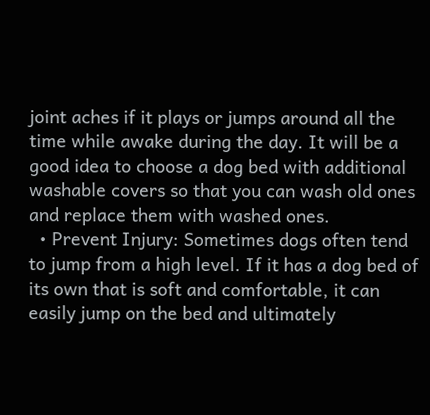joint aches if it plays or jumps around all the time while awake during the day. It will be a good idea to choose a dog bed with additional washable covers so that you can wash old ones and replace them with washed ones.
  • Prevent Injury: Sometimes dogs often tend to jump from a high level. If it has a dog bed of its own that is soft and comfortable, it can easily jump on the bed and ultimately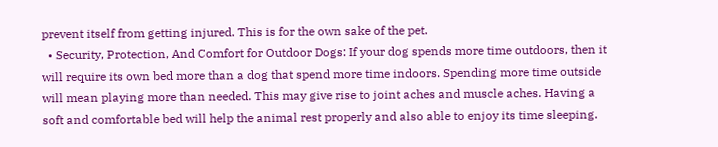prevent itself from getting injured. This is for the own sake of the pet.
  • Security, Protection, And Comfort for Outdoor Dogs: If your dog spends more time outdoors, then it will require its own bed more than a dog that spend more time indoors. Spending more time outside will mean playing more than needed. This may give rise to joint aches and muscle aches. Having a soft and comfortable bed will help the animal rest properly and also able to enjoy its time sleeping.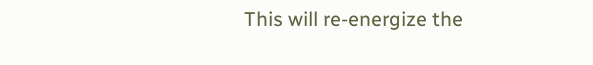This will re-energize the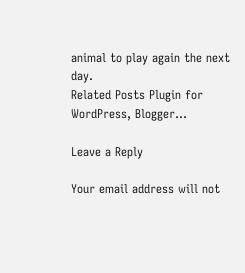animal to play again the next day.
Related Posts Plugin for WordPress, Blogger...

Leave a Reply

Your email address will not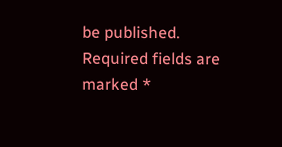be published. Required fields are marked *